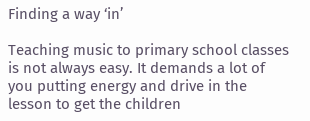Finding a way ‘in’

Teaching music to primary school classes is not always easy. It demands a lot of you putting energy and drive in the lesson to get the children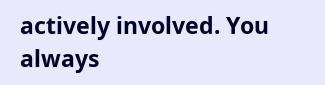actively involved. You always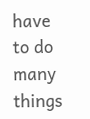have to do many things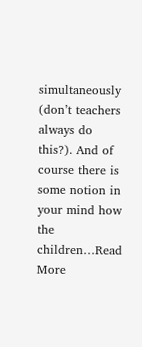simultaneously (don’t teachers always do this?). And of course there is some notion in your mind how the children…Read More